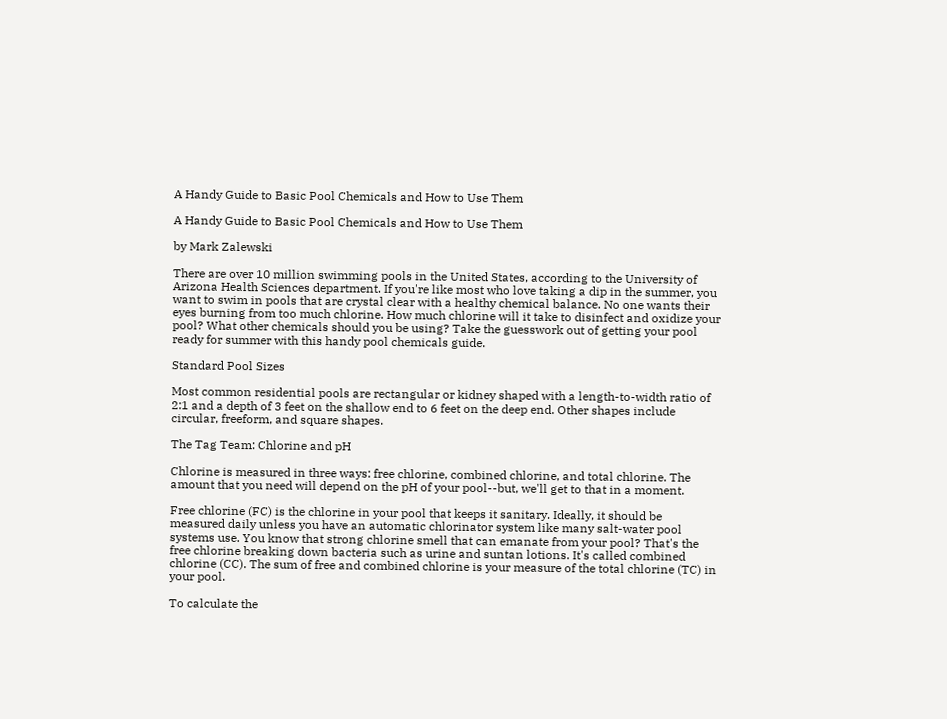A Handy Guide to Basic Pool Chemicals and How to Use Them

A Handy Guide to Basic Pool Chemicals and How to Use Them

by Mark Zalewski

There are over 10 million swimming pools in the United States, according to the University of Arizona Health Sciences department. If you're like most who love taking a dip in the summer, you want to swim in pools that are crystal clear with a healthy chemical balance. No one wants their eyes burning from too much chlorine. How much chlorine will it take to disinfect and oxidize your pool? What other chemicals should you be using? Take the guesswork out of getting your pool ready for summer with this handy pool chemicals guide.

Standard Pool Sizes

Most common residential pools are rectangular or kidney shaped with a length-to-width ratio of 2:1 and a depth of 3 feet on the shallow end to 6 feet on the deep end. Other shapes include circular, freeform, and square shapes.

The Tag Team: Chlorine and pH

Chlorine is measured in three ways: free chlorine, combined chlorine, and total chlorine. The amount that you need will depend on the pH of your pool--but, we'll get to that in a moment.

Free chlorine (FC) is the chlorine in your pool that keeps it sanitary. Ideally, it should be measured daily unless you have an automatic chlorinator system like many salt-water pool systems use. You know that strong chlorine smell that can emanate from your pool? That's the free chlorine breaking down bacteria such as urine and suntan lotions. It's called combined chlorine (CC). The sum of free and combined chlorine is your measure of the total chlorine (TC) in your pool.

To calculate the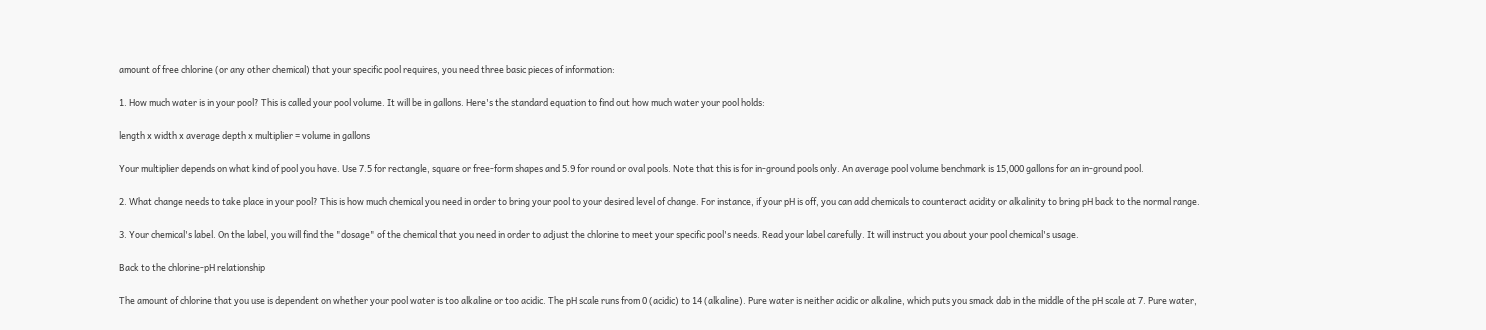amount of free chlorine (or any other chemical) that your specific pool requires, you need three basic pieces of information:

1. How much water is in your pool? This is called your pool volume. It will be in gallons. Here's the standard equation to find out how much water your pool holds:

length x width x average depth x multiplier = volume in gallons

Your multiplier depends on what kind of pool you have. Use 7.5 for rectangle, square or free-form shapes and 5.9 for round or oval pools. Note that this is for in-ground pools only. An average pool volume benchmark is 15,000 gallons for an in-ground pool.

2. What change needs to take place in your pool? This is how much chemical you need in order to bring your pool to your desired level of change. For instance, if your pH is off, you can add chemicals to counteract acidity or alkalinity to bring pH back to the normal range.

3. Your chemical's label. On the label, you will find the "dosage" of the chemical that you need in order to adjust the chlorine to meet your specific pool's needs. Read your label carefully. It will instruct you about your pool chemical's usage.

Back to the chlorine-pH relationship

The amount of chlorine that you use is dependent on whether your pool water is too alkaline or too acidic. The pH scale runs from 0 (acidic) to 14 (alkaline). Pure water is neither acidic or alkaline, which puts you smack dab in the middle of the pH scale at 7. Pure water,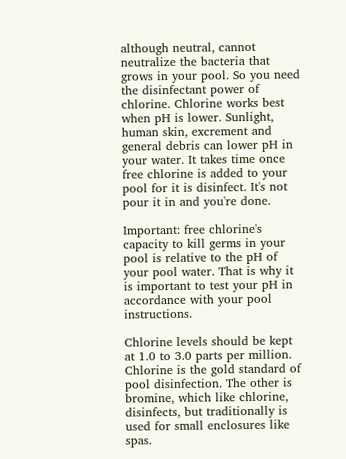although neutral, cannot neutralize the bacteria that grows in your pool. So you need the disinfectant power of chlorine. Chlorine works best when pH is lower. Sunlight, human skin, excrement and general debris can lower pH in your water. It takes time once free chlorine is added to your pool for it is disinfect. It's not pour it in and you're done.

Important: free chlorine's capacity to kill germs in your pool is relative to the pH of your pool water. That is why it is important to test your pH in accordance with your pool instructions.

Chlorine levels should be kept at 1.0 to 3.0 parts per million. Chlorine is the gold standard of pool disinfection. The other is bromine, which like chlorine, disinfects, but traditionally is used for small enclosures like spas.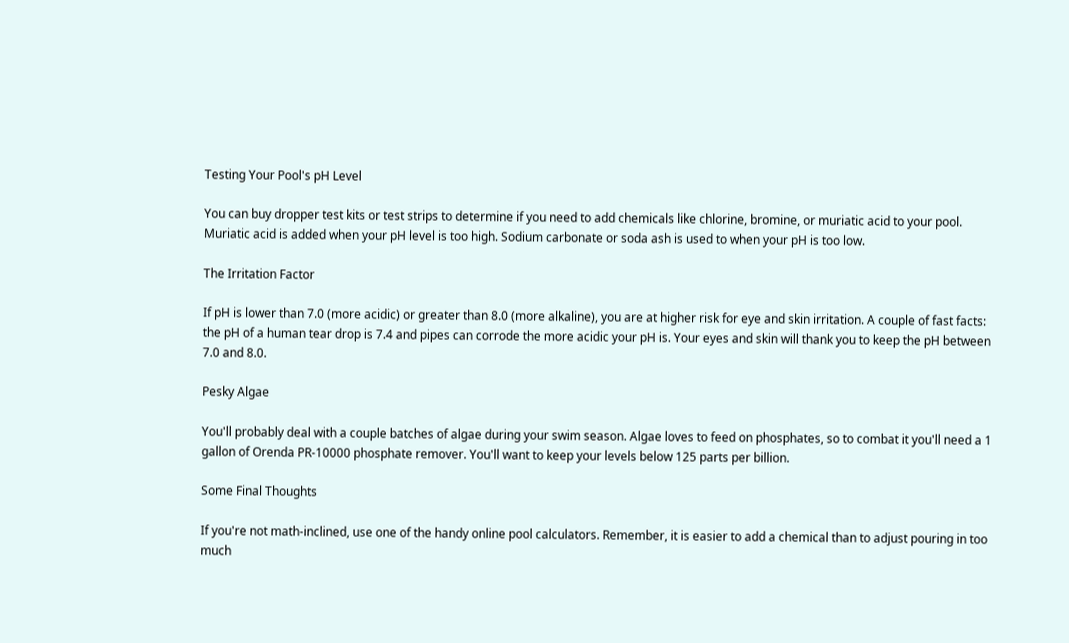Testing Your Pool's pH Level

You can buy dropper test kits or test strips to determine if you need to add chemicals like chlorine, bromine, or muriatic acid to your pool. Muriatic acid is added when your pH level is too high. Sodium carbonate or soda ash is used to when your pH is too low.

The Irritation Factor

If pH is lower than 7.0 (more acidic) or greater than 8.0 (more alkaline), you are at higher risk for eye and skin irritation. A couple of fast facts: the pH of a human tear drop is 7.4 and pipes can corrode the more acidic your pH is. Your eyes and skin will thank you to keep the pH between 7.0 and 8.0.

Pesky Algae

You'll probably deal with a couple batches of algae during your swim season. Algae loves to feed on phosphates, so to combat it you'll need a 1 gallon of Orenda PR-10000 phosphate remover. You'll want to keep your levels below 125 parts per billion.

Some Final Thoughts

If you're not math-inclined, use one of the handy online pool calculators. Remember, it is easier to add a chemical than to adjust pouring in too much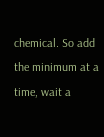chemical. So add the minimum at a time, wait a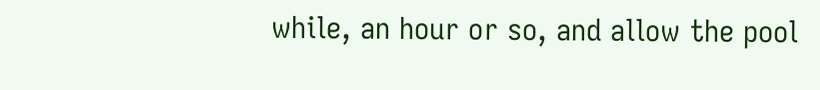while, an hour or so, and allow the pool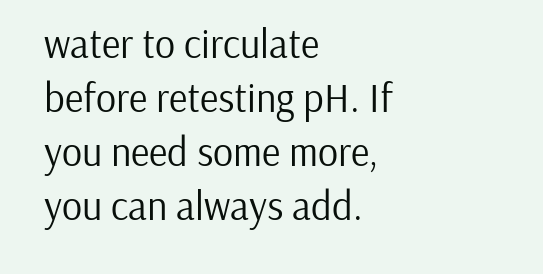water to circulate before retesting pH. If you need some more, you can always add.